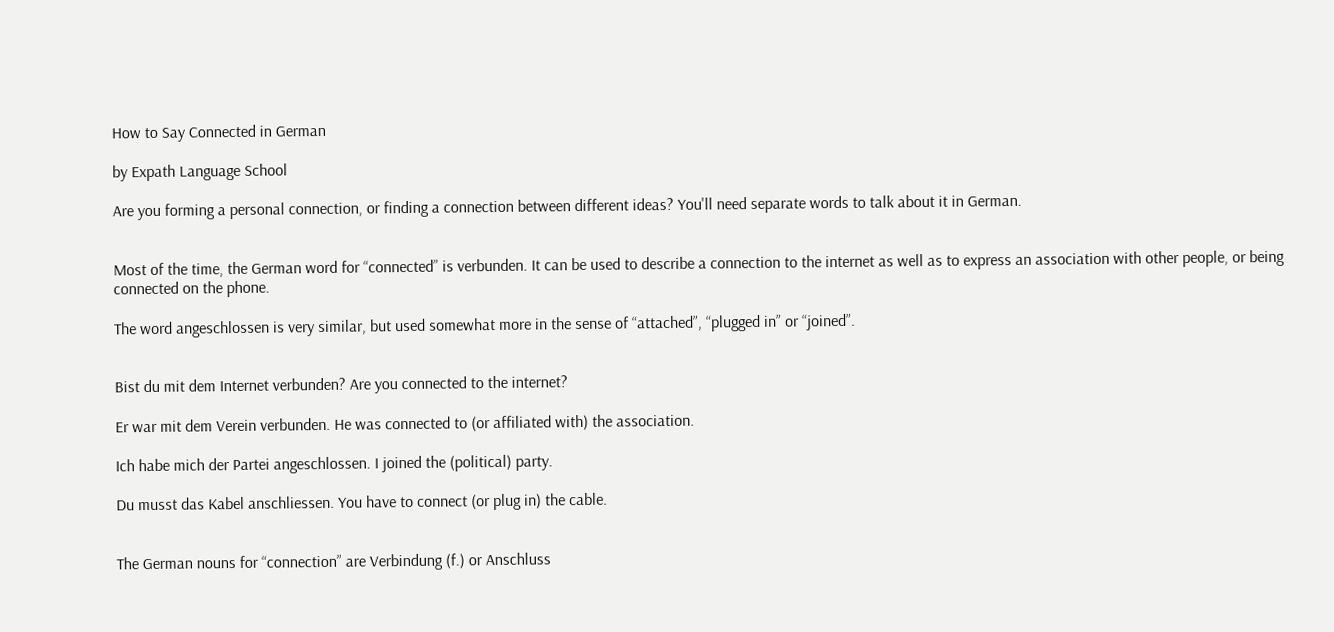How to Say Connected in German

by Expath Language School

Are you forming a personal connection, or finding a connection between different ideas? You'll need separate words to talk about it in German.


Most of the time, the German word for “connected” is verbunden. It can be used to describe a connection to the internet as well as to express an association with other people, or being connected on the phone.

The word angeschlossen is very similar, but used somewhat more in the sense of “attached”, “plugged in” or “joined”.


Bist du mit dem Internet verbunden? Are you connected to the internet?

Er war mit dem Verein verbunden. He was connected to (or affiliated with) the association.

Ich habe mich der Partei angeschlossen. I joined the (political) party.

Du musst das Kabel anschliessen. You have to connect (or plug in) the cable.


The German nouns for “connection” are Verbindung (f.) or Anschluss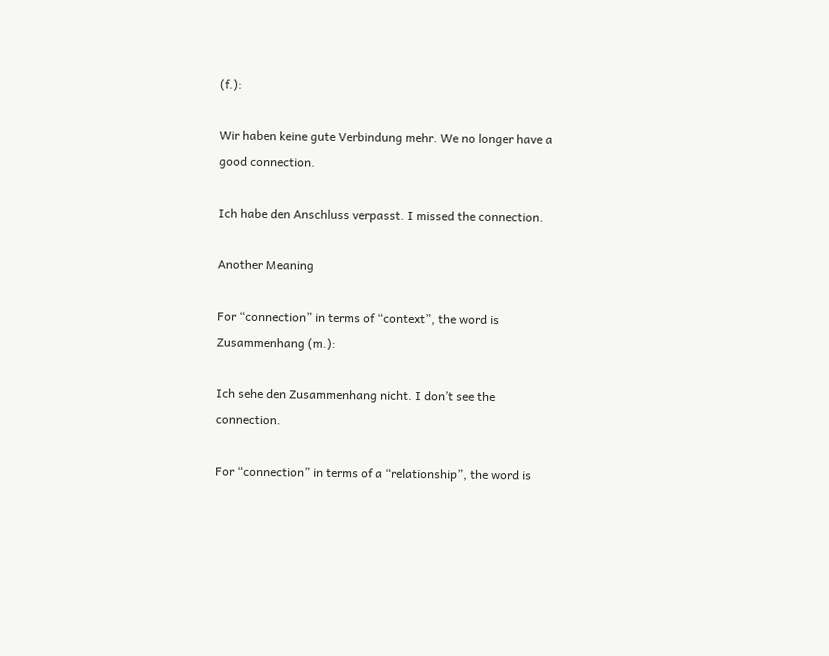(f.):

Wir haben keine gute Verbindung mehr. We no longer have a good connection.

Ich habe den Anschluss verpasst. I missed the connection.

Another Meaning

For “connection” in terms of “context”, the word is Zusammenhang (m.):

Ich sehe den Zusammenhang nicht. I don’t see the connection.

For “connection” in terms of a “relationship”, the word is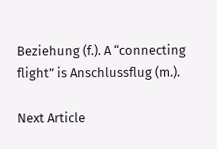Beziehung (f.). A “connecting flight” is Anschlussflug (m.).

Next Article